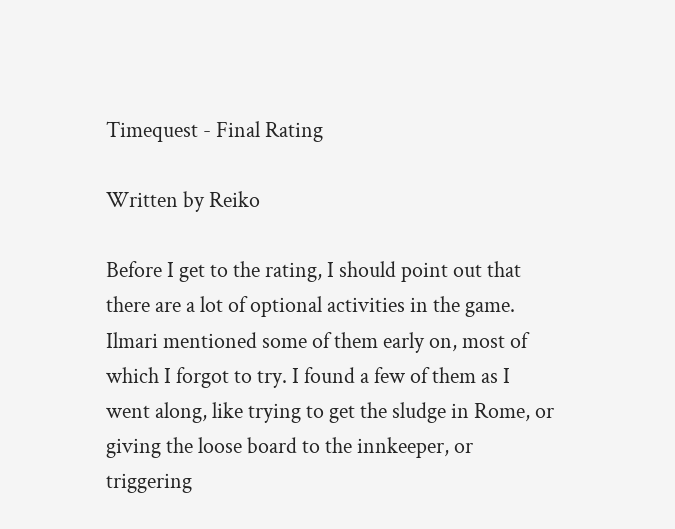Timequest - Final Rating

Written by Reiko

Before I get to the rating, I should point out that there are a lot of optional activities in the game. Ilmari mentioned some of them early on, most of which I forgot to try. I found a few of them as I went along, like trying to get the sludge in Rome, or giving the loose board to the innkeeper, or triggering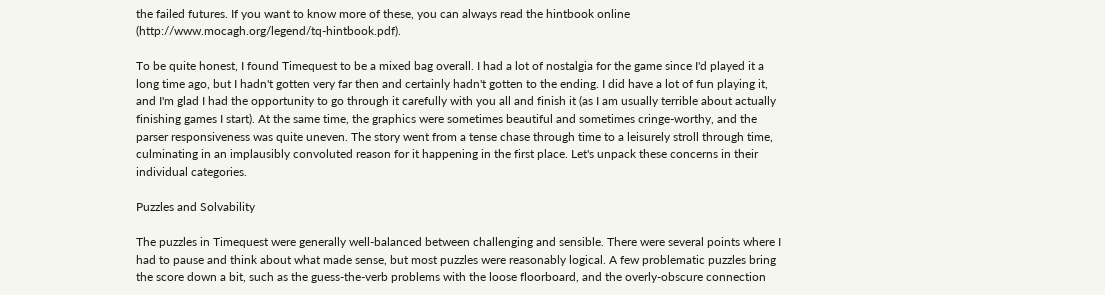the failed futures. If you want to know more of these, you can always read the hintbook online (http://www.mocagh.org/legend/tq-hintbook.pdf).

To be quite honest, I found Timequest to be a mixed bag overall. I had a lot of nostalgia for the game since I'd played it a long time ago, but I hadn't gotten very far then and certainly hadn't gotten to the ending. I did have a lot of fun playing it, and I'm glad I had the opportunity to go through it carefully with you all and finish it (as I am usually terrible about actually finishing games I start). At the same time, the graphics were sometimes beautiful and sometimes cringe-worthy, and the parser responsiveness was quite uneven. The story went from a tense chase through time to a leisurely stroll through time, culminating in an implausibly convoluted reason for it happening in the first place. Let's unpack these concerns in their individual categories.

Puzzles and Solvability

The puzzles in Timequest were generally well-balanced between challenging and sensible. There were several points where I had to pause and think about what made sense, but most puzzles were reasonably logical. A few problematic puzzles bring the score down a bit, such as the guess-the-verb problems with the loose floorboard, and the overly-obscure connection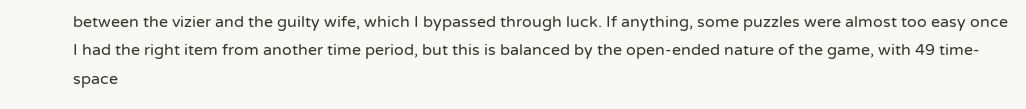between the vizier and the guilty wife, which I bypassed through luck. If anything, some puzzles were almost too easy once I had the right item from another time period, but this is balanced by the open-ended nature of the game, with 49 time-space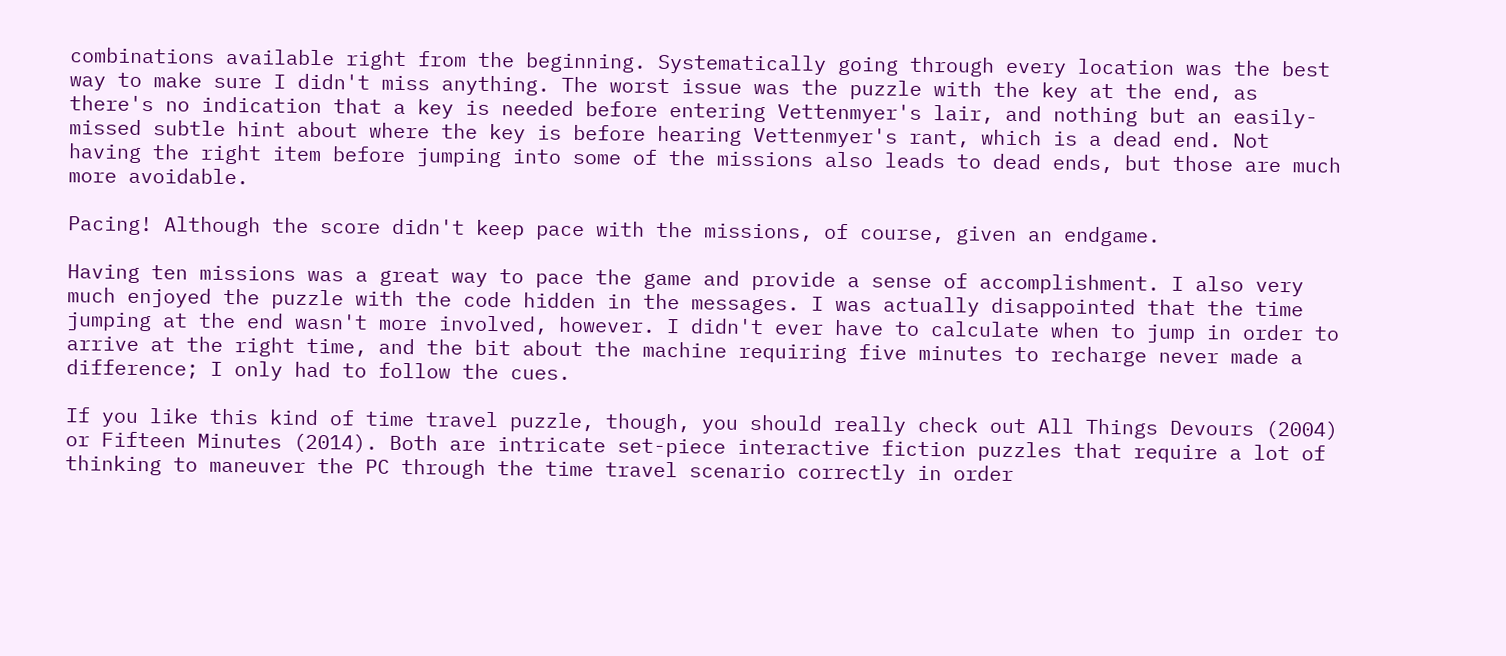combinations available right from the beginning. Systematically going through every location was the best way to make sure I didn't miss anything. The worst issue was the puzzle with the key at the end, as there's no indication that a key is needed before entering Vettenmyer's lair, and nothing but an easily-missed subtle hint about where the key is before hearing Vettenmyer's rant, which is a dead end. Not having the right item before jumping into some of the missions also leads to dead ends, but those are much more avoidable.

Pacing! Although the score didn't keep pace with the missions, of course, given an endgame.

Having ten missions was a great way to pace the game and provide a sense of accomplishment. I also very much enjoyed the puzzle with the code hidden in the messages. I was actually disappointed that the time jumping at the end wasn't more involved, however. I didn't ever have to calculate when to jump in order to arrive at the right time, and the bit about the machine requiring five minutes to recharge never made a difference; I only had to follow the cues.

If you like this kind of time travel puzzle, though, you should really check out All Things Devours (2004) or Fifteen Minutes (2014). Both are intricate set-piece interactive fiction puzzles that require a lot of thinking to maneuver the PC through the time travel scenario correctly in order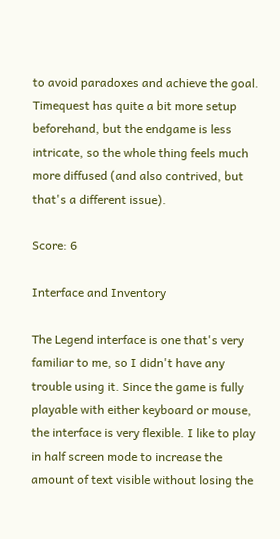to avoid paradoxes and achieve the goal. Timequest has quite a bit more setup beforehand, but the endgame is less intricate, so the whole thing feels much more diffused (and also contrived, but that's a different issue).

Score: 6

Interface and Inventory

The Legend interface is one that's very familiar to me, so I didn't have any trouble using it. Since the game is fully playable with either keyboard or mouse, the interface is very flexible. I like to play in half screen mode to increase the amount of text visible without losing the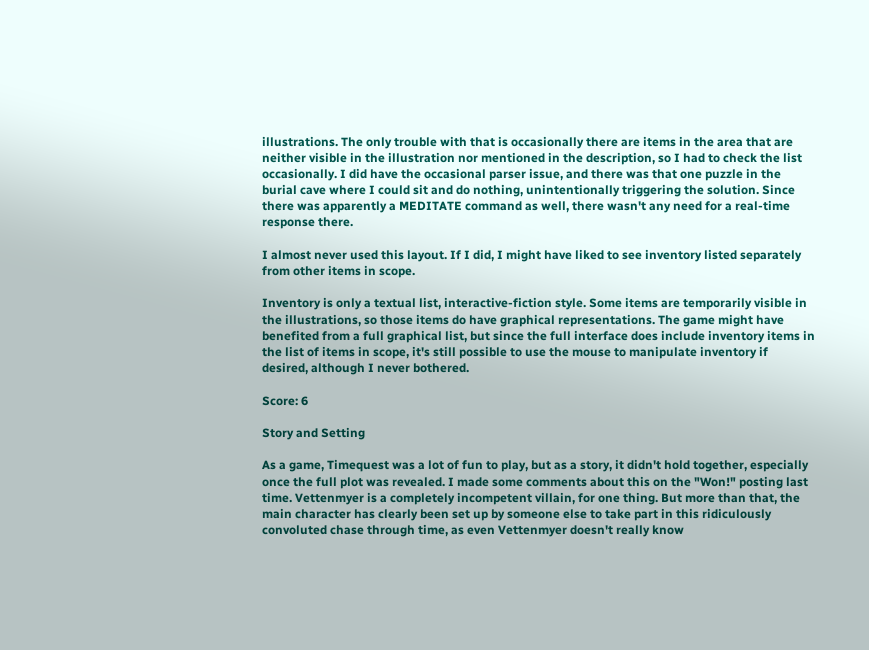illustrations. The only trouble with that is occasionally there are items in the area that are neither visible in the illustration nor mentioned in the description, so I had to check the list occasionally. I did have the occasional parser issue, and there was that one puzzle in the burial cave where I could sit and do nothing, unintentionally triggering the solution. Since there was apparently a MEDITATE command as well, there wasn't any need for a real-time response there.

I almost never used this layout. If I did, I might have liked to see inventory listed separately from other items in scope.

Inventory is only a textual list, interactive-fiction style. Some items are temporarily visible in the illustrations, so those items do have graphical representations. The game might have benefited from a full graphical list, but since the full interface does include inventory items in the list of items in scope, it's still possible to use the mouse to manipulate inventory if desired, although I never bothered.

Score: 6

Story and Setting

As a game, Timequest was a lot of fun to play, but as a story, it didn't hold together, especially once the full plot was revealed. I made some comments about this on the "Won!" posting last time. Vettenmyer is a completely incompetent villain, for one thing. But more than that, the main character has clearly been set up by someone else to take part in this ridiculously convoluted chase through time, as even Vettenmyer doesn't really know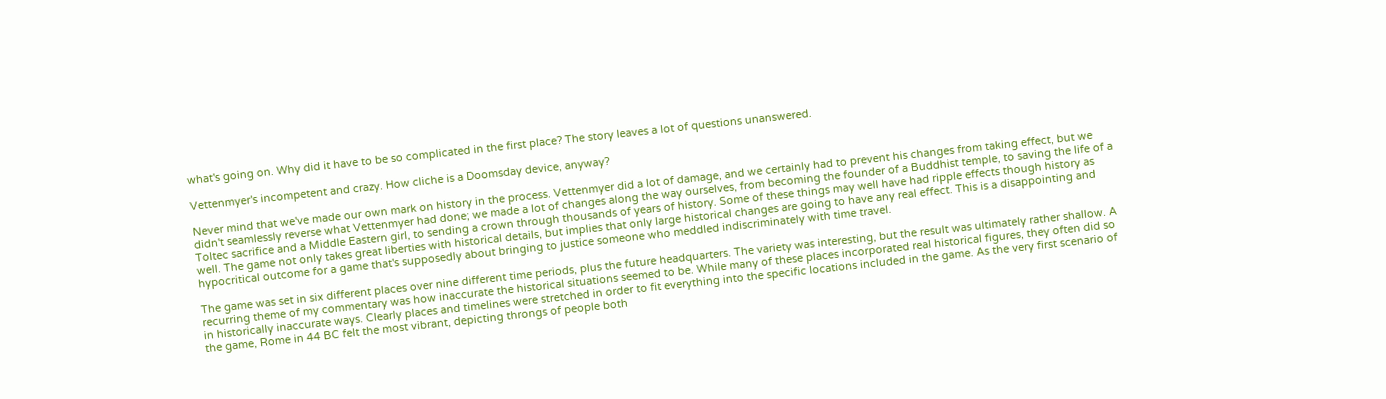what's going on. Why did it have to be so complicated in the first place? The story leaves a lot of questions unanswered.

Vettenmyer's incompetent and crazy. How cliche is a Doomsday device, anyway?

Never mind that we've made our own mark on history in the process. Vettenmyer did a lot of damage, and we certainly had to prevent his changes from taking effect, but we didn't seamlessly reverse what Vettenmyer had done; we made a lot of changes along the way ourselves, from becoming the founder of a Buddhist temple, to saving the life of a Toltec sacrifice and a Middle Eastern girl, to sending a crown through thousands of years of history. Some of these things may well have had ripple effects though history as well. The game not only takes great liberties with historical details, but implies that only large historical changes are going to have any real effect. This is a disappointing and hypocritical outcome for a game that's supposedly about bringing to justice someone who meddled indiscriminately with time travel.

The game was set in six different places over nine different time periods, plus the future headquarters. The variety was interesting, but the result was ultimately rather shallow. A recurring theme of my commentary was how inaccurate the historical situations seemed to be. While many of these places incorporated real historical figures, they often did so in historically inaccurate ways. Clearly places and timelines were stretched in order to fit everything into the specific locations included in the game. As the very first scenario of the game, Rome in 44 BC felt the most vibrant, depicting throngs of people both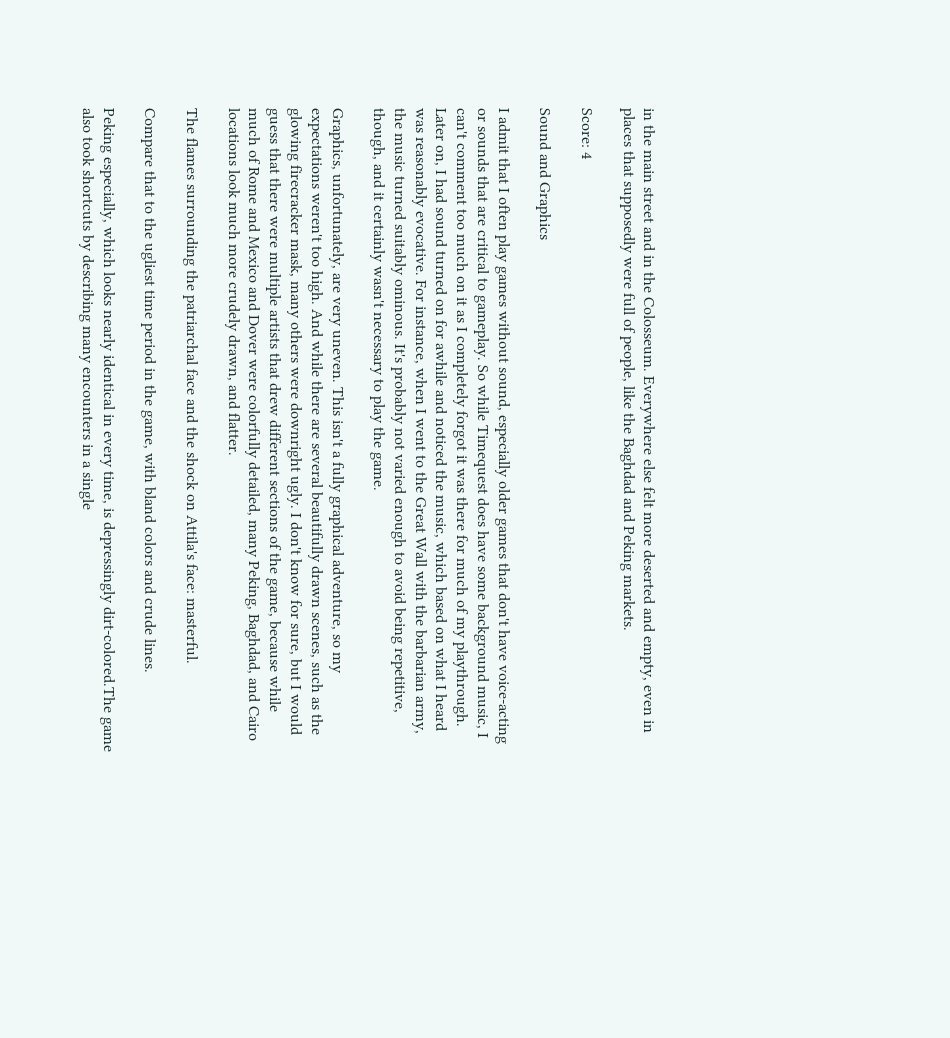in the main street and in the Colosseum. Everywhere else felt more deserted and empty, even in places that supposedly were full of people, like the Baghdad and Peking markets.

Score: 4

Sound and Graphics

I admit that I often play games without sound, especially older games that don't have voice-acting or sounds that are critical to gameplay. So while Timequest does have some background music, I can't comment too much on it as I completely forgot it was there for much of my playthrough. Later on, I had sound turned on for awhile and noticed the music, which based on what I heard was reasonably evocative. For instance, when I went to the Great Wall with the barbarian army, the music turned suitably ominous. It's probably not varied enough to avoid being repetitive, though, and it certainly wasn't necessary to play the game.

Graphics, unfortunately, are very uneven. This isn't a fully graphical adventure, so my expectations weren't too high. And while there are several beautifully drawn scenes, such as the glowing firecracker mask, many others were downright ugly. I don't know for sure, but I would guess that there were multiple artists that drew different sections of the game, because while much of Rome and Mexico and Dover were colorfully detailed, many Peking, Baghdad, and Cairo locations look much more crudely drawn, and flatter.

The flames surrounding the patriarchal face and the shock on Attila's face: masterful.

Compare that to the ugliest time period in the game, with bland colors and crude lines.

Peking especially, which looks nearly identical in every time, is depressingly dirt-colored.The game also took shortcuts by describing many encounters in a single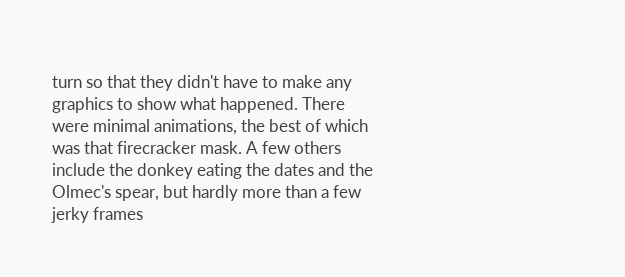turn so that they didn't have to make any graphics to show what happened. There were minimal animations, the best of which was that firecracker mask. A few others include the donkey eating the dates and the Olmec's spear, but hardly more than a few jerky frames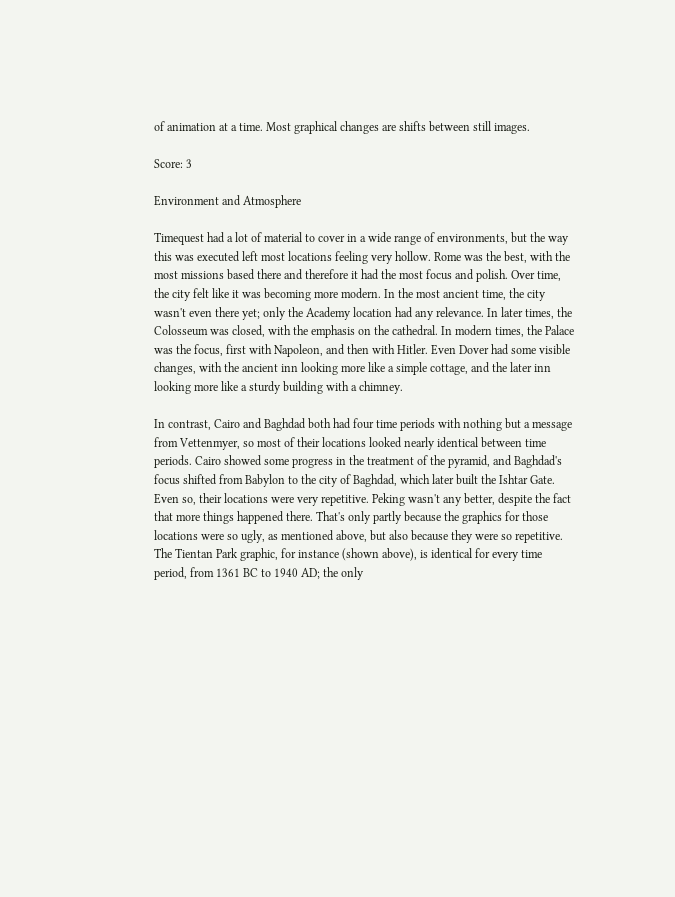of animation at a time. Most graphical changes are shifts between still images.

Score: 3

Environment and Atmosphere

Timequest had a lot of material to cover in a wide range of environments, but the way this was executed left most locations feeling very hollow. Rome was the best, with the most missions based there and therefore it had the most focus and polish. Over time, the city felt like it was becoming more modern. In the most ancient time, the city wasn't even there yet; only the Academy location had any relevance. In later times, the Colosseum was closed, with the emphasis on the cathedral. In modern times, the Palace was the focus, first with Napoleon, and then with Hitler. Even Dover had some visible changes, with the ancient inn looking more like a simple cottage, and the later inn looking more like a sturdy building with a chimney.

In contrast, Cairo and Baghdad both had four time periods with nothing but a message from Vettenmyer, so most of their locations looked nearly identical between time periods. Cairo showed some progress in the treatment of the pyramid, and Baghdad's focus shifted from Babylon to the city of Baghdad, which later built the Ishtar Gate. Even so, their locations were very repetitive. Peking wasn't any better, despite the fact that more things happened there. That's only partly because the graphics for those locations were so ugly, as mentioned above, but also because they were so repetitive. The Tientan Park graphic, for instance (shown above), is identical for every time period, from 1361 BC to 1940 AD; the only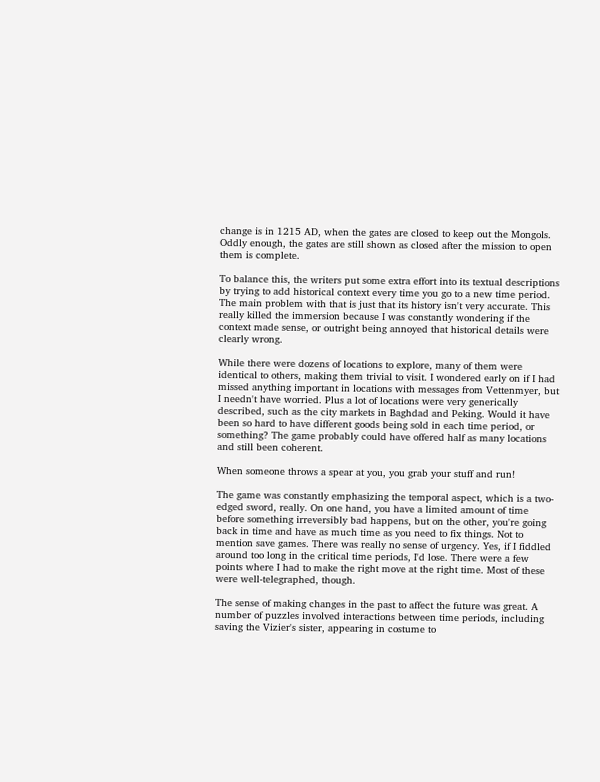change is in 1215 AD, when the gates are closed to keep out the Mongols. Oddly enough, the gates are still shown as closed after the mission to open them is complete.

To balance this, the writers put some extra effort into its textual descriptions by trying to add historical context every time you go to a new time period. The main problem with that is just that its history isn't very accurate. This really killed the immersion because I was constantly wondering if the context made sense, or outright being annoyed that historical details were clearly wrong.

While there were dozens of locations to explore, many of them were identical to others, making them trivial to visit. I wondered early on if I had missed anything important in locations with messages from Vettenmyer, but I needn't have worried. Plus a lot of locations were very generically described, such as the city markets in Baghdad and Peking. Would it have been so hard to have different goods being sold in each time period, or something? The game probably could have offered half as many locations and still been coherent.

When someone throws a spear at you, you grab your stuff and run!

The game was constantly emphasizing the temporal aspect, which is a two-edged sword, really. On one hand, you have a limited amount of time before something irreversibly bad happens, but on the other, you're going back in time and have as much time as you need to fix things. Not to mention save games. There was really no sense of urgency. Yes, if I fiddled around too long in the critical time periods, I'd lose. There were a few points where I had to make the right move at the right time. Most of these were well-telegraphed, though.

The sense of making changes in the past to affect the future was great. A number of puzzles involved interactions between time periods, including saving the Vizier's sister, appearing in costume to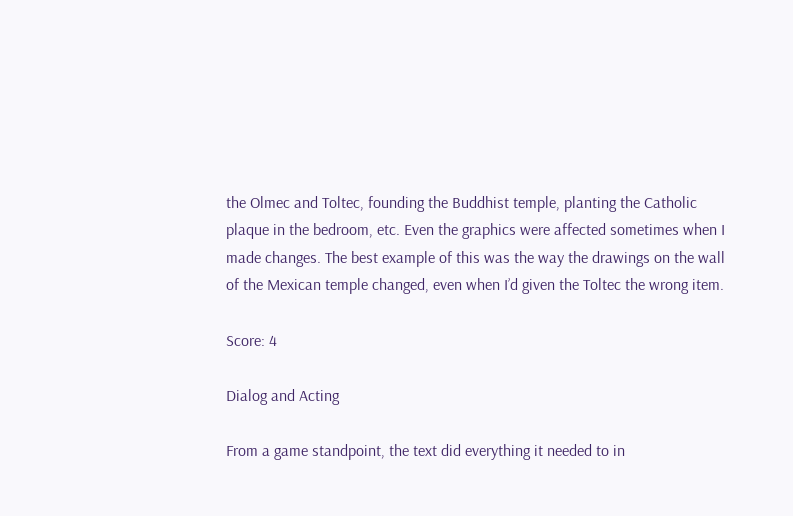the Olmec and Toltec, founding the Buddhist temple, planting the Catholic plaque in the bedroom, etc. Even the graphics were affected sometimes when I made changes. The best example of this was the way the drawings on the wall of the Mexican temple changed, even when I’d given the Toltec the wrong item.

Score: 4

Dialog and Acting

From a game standpoint, the text did everything it needed to in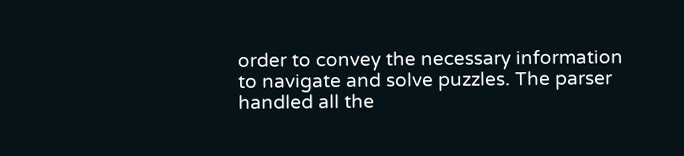order to convey the necessary information to navigate and solve puzzles. The parser handled all the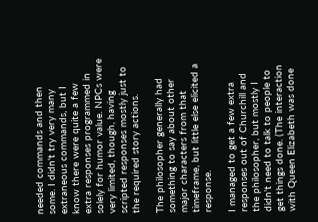needed commands and then some. I didn't try very many extraneous commands, but I know there were quite a few extra responses programmed in solely for humor value. NPCs were very limited, though, having scripted responses mostly just to the required story actions.

The philosopher generally had something to say about other major characters from that timeframe, but little else elicited a response.

I managed to get a few extra responses out of Churchill and the philosopher, but mostly I didn't need to talk to people to get things done. (The interaction with Queen Elizabeth was done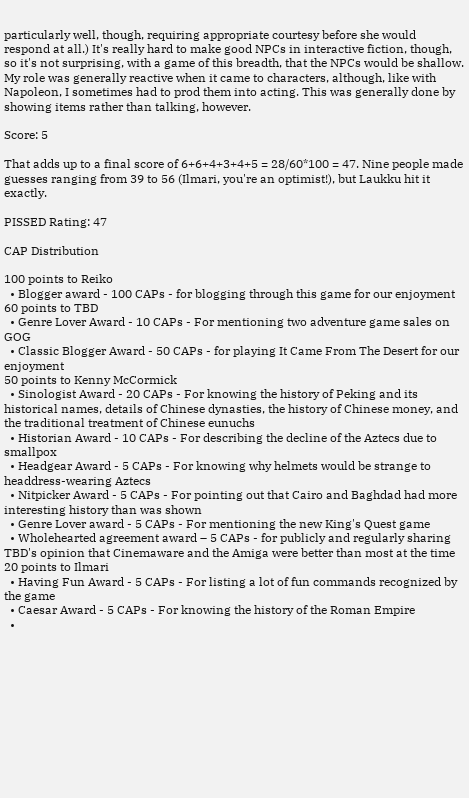particularly well, though, requiring appropriate courtesy before she would respond at all.) It's really hard to make good NPCs in interactive fiction, though, so it's not surprising, with a game of this breadth, that the NPCs would be shallow. My role was generally reactive when it came to characters, although, like with Napoleon, I sometimes had to prod them into acting. This was generally done by showing items rather than talking, however.

Score: 5

That adds up to a final score of 6+6+4+3+4+5 = 28/60*100 = 47. Nine people made guesses ranging from 39 to 56 (Ilmari, you're an optimist!), but Laukku hit it exactly.

PISSED Rating: 47

CAP Distribution

100 points to Reiko
  • Blogger award - 100 CAPs - for blogging through this game for our enjoyment
60 points to TBD
  • Genre Lover Award - 10 CAPs - For mentioning two adventure game sales on GOG
  • Classic Blogger Award - 50 CAPs - for playing It Came From The Desert for our enjoyment
50 points to Kenny McCormick
  • Sinologist Award - 20 CAPs - For knowing the history of Peking and its historical names, details of Chinese dynasties, the history of Chinese money, and the traditional treatment of Chinese eunuchs
  • Historian Award - 10 CAPs - For describing the decline of the Aztecs due to smallpox
  • Headgear Award - 5 CAPs - For knowing why helmets would be strange to headdress-wearing Aztecs
  • Nitpicker Award - 5 CAPs - For pointing out that Cairo and Baghdad had more interesting history than was shown
  • Genre Lover award - 5 CAPs - For mentioning the new King's Quest game
  • Wholehearted agreement award – 5 CAPs - for publicly and regularly sharing TBD's opinion that Cinemaware and the Amiga were better than most at the time
20 points to Ilmari
  • Having Fun Award - 5 CAPs - For listing a lot of fun commands recognized by the game
  • Caesar Award - 5 CAPs - For knowing the history of the Roman Empire
  •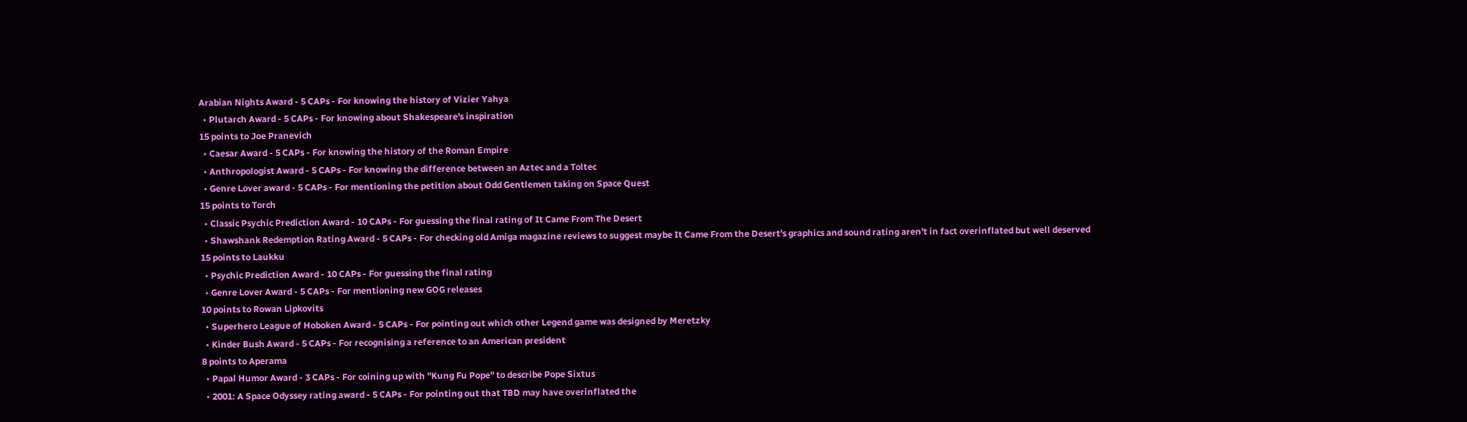Arabian Nights Award - 5 CAPs - For knowing the history of Vizier Yahya
  • Plutarch Award - 5 CAPs - For knowing about Shakespeare's inspiration
15 points to Joe Pranevich
  • Caesar Award - 5 CAPs - For knowing the history of the Roman Empire
  • Anthropologist Award - 5 CAPs - For knowing the difference between an Aztec and a Toltec
  • Genre Lover award - 5 CAPs - For mentioning the petition about Odd Gentlemen taking on Space Quest
15 points to Torch
  • Classic Psychic Prediction Award - 10 CAPs - For guessing the final rating of It Came From The Desert
  • Shawshank Redemption Rating Award - 5 CAPs - For checking old Amiga magazine reviews to suggest maybe It Came From the Desert's graphics and sound rating aren't in fact overinflated but well deserved
15 points to Laukku
  • Psychic Prediction Award - 10 CAPs - For guessing the final rating
  • Genre Lover Award - 5 CAPs - For mentioning new GOG releases
10 points to Rowan Lipkovits
  • Superhero League of Hoboken Award - 5 CAPs - For pointing out which other Legend game was designed by Meretzky
  • Kinder Bush Award - 5 CAPs - For recognising a reference to an American president
8 points to Aperama
  • Papal Humor Award - 3 CAPs - For coining up with "Kung Fu Pope" to describe Pope Sixtus
  • 2001: A Space Odyssey rating award - 5 CAPs - For pointing out that TBD may have overinflated the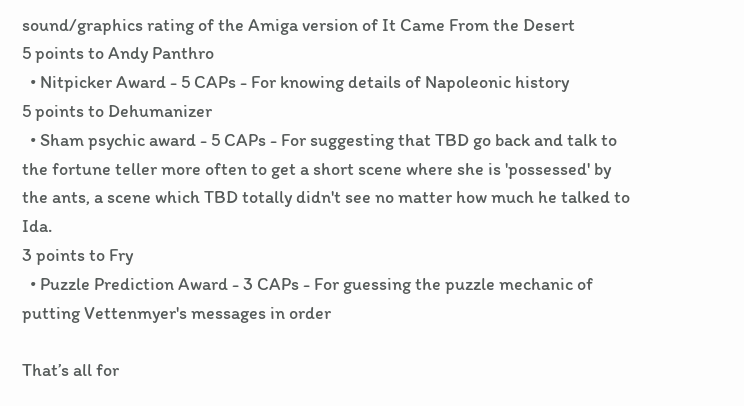sound/graphics rating of the Amiga version of It Came From the Desert
5 points to Andy Panthro
  • Nitpicker Award - 5 CAPs - For knowing details of Napoleonic history
5 points to Dehumanizer
  • Sham psychic award - 5 CAPs - For suggesting that TBD go back and talk to the fortune teller more often to get a short scene where she is 'possessed' by the ants, a scene which TBD totally didn't see no matter how much he talked to Ida.
3 points to Fry
  • Puzzle Prediction Award - 3 CAPs - For guessing the puzzle mechanic of putting Vettenmyer's messages in order

That’s all for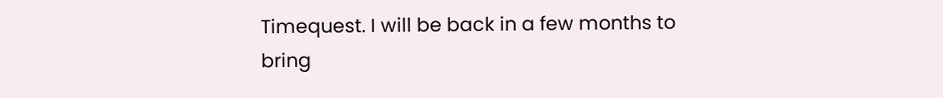Timequest. I will be back in a few months to bring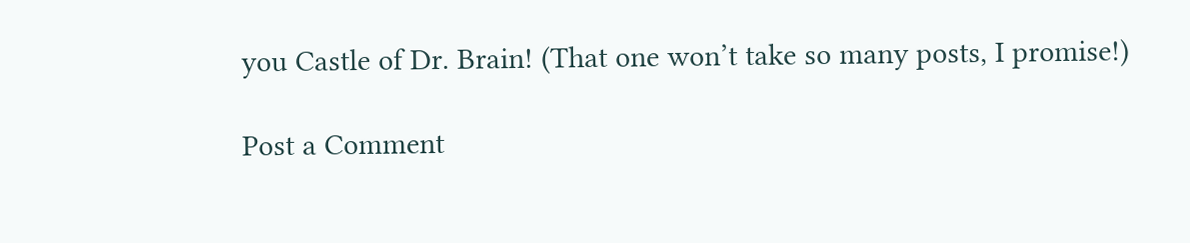you Castle of Dr. Brain! (That one won’t take so many posts, I promise!)

Post a Comment